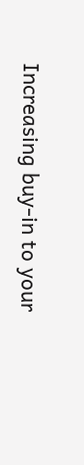Increasing buy-in to your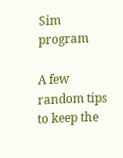Sim program

A few random tips to keep the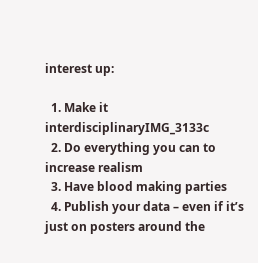interest up:

  1. Make it interdisciplinaryIMG_3133c
  2. Do everything you can to increase realism
  3. Have blood making parties
  4. Publish your data – even if it’s just on posters around the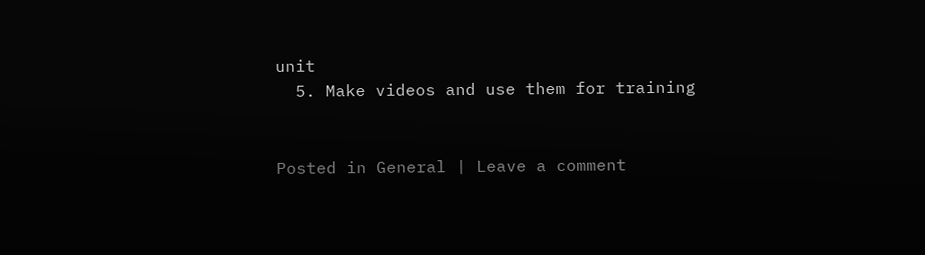unit
  5. Make videos and use them for training


Posted in General | Leave a comment